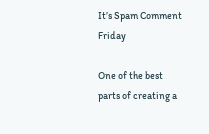It’s Spam Comment Friday

One of the best parts of creating a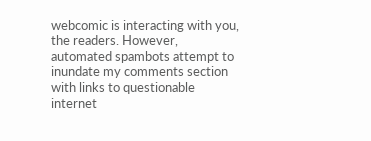webcomic is interacting with you, the readers. However, automated spambots attempt to inundate my comments section with links to questionable internet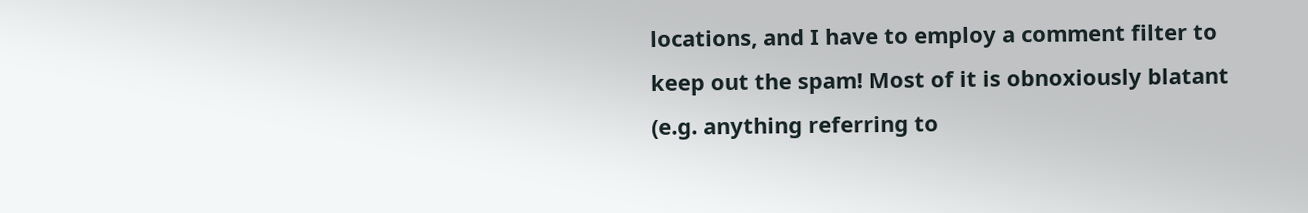locations, and I have to employ a comment filter to keep out the spam! Most of it is obnoxiously blatant (e.g. anything referring to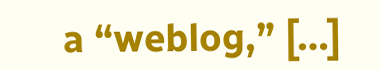a “weblog,” […]